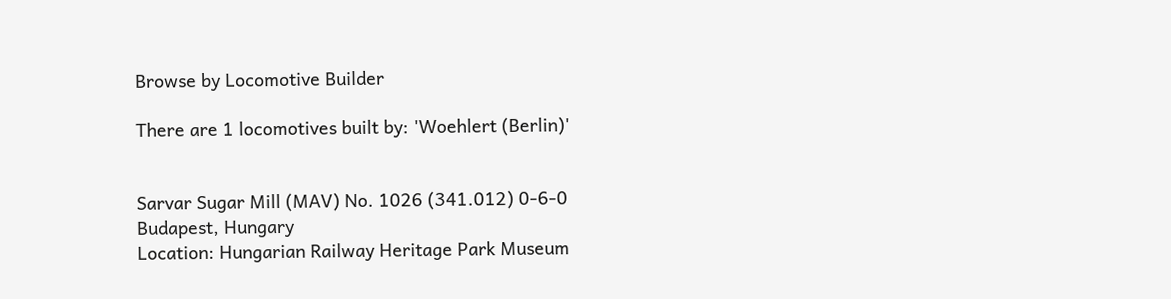Browse by Locomotive Builder

There are 1 locomotives built by: 'Woehlert (Berlin)'


Sarvar Sugar Mill (MAV) No. 1026 (341.012) 0-6-0
Budapest, Hungary
Location: Hungarian Railway Heritage Park Museum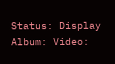Status: Display
Album: Video: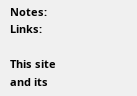Notes: Links:

This site and its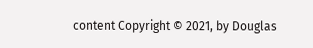content Copyright © 2021, by Douglas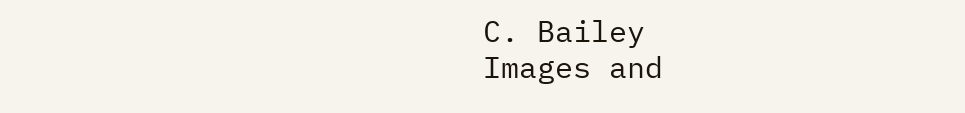C. Bailey
Images and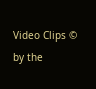Video Clips © by the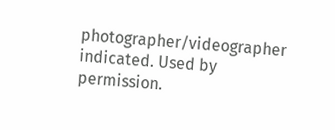photographer/videographer indicated. Used by permission.